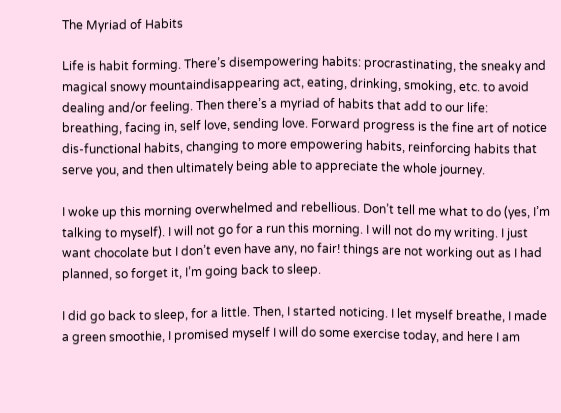The Myriad of Habits

Life is habit forming. There’s disempowering habits: procrastinating, the sneaky and magical snowy mountaindisappearing act, eating, drinking, smoking, etc. to avoid dealing and/or feeling. Then there’s a myriad of habits that add to our life: breathing, facing in, self love, sending love. Forward progress is the fine art of notice dis-functional habits, changing to more empowering habits, reinforcing habits that serve you, and then ultimately being able to appreciate the whole journey.

I woke up this morning overwhelmed and rebellious. Don’t tell me what to do (yes, I’m talking to myself). I will not go for a run this morning. I will not do my writing. I just want chocolate but I don’t even have any, no fair! things are not working out as I had planned, so forget it, I’m going back to sleep.

I did go back to sleep, for a little. Then, I started noticing. I let myself breathe, I made a green smoothie, I promised myself I will do some exercise today, and here I am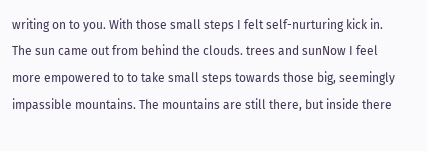writing on to you. With those small steps I felt self-nurturing kick in. The sun came out from behind the clouds. trees and sunNow I feel more empowered to to take small steps towards those big, seemingly impassible mountains. The mountains are still there, but inside there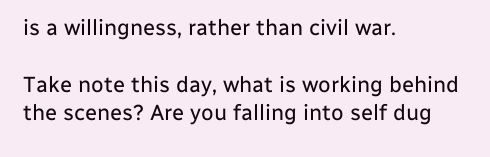is a willingness, rather than civil war.

Take note this day, what is working behind the scenes? Are you falling into self dug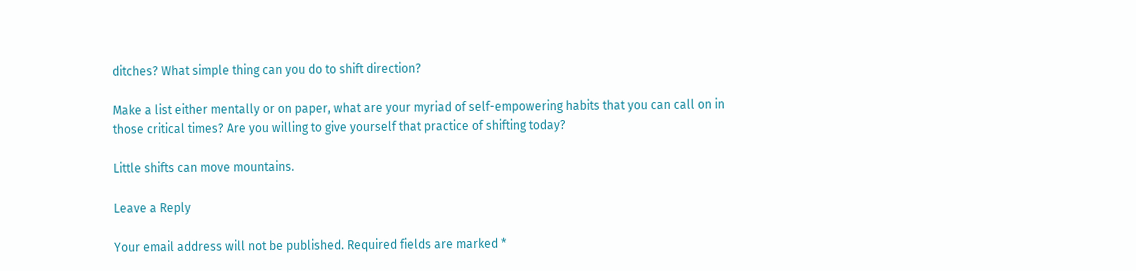ditches? What simple thing can you do to shift direction?

Make a list either mentally or on paper, what are your myriad of self-empowering habits that you can call on in those critical times? Are you willing to give yourself that practice of shifting today?

Little shifts can move mountains.

Leave a Reply

Your email address will not be published. Required fields are marked *